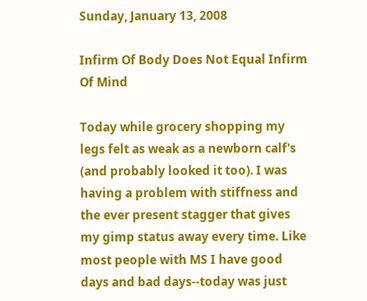Sunday, January 13, 2008

Infirm Of Body Does Not Equal Infirm Of Mind

Today while grocery shopping my legs felt as weak as a newborn calf's (and probably looked it too). I was having a problem with stiffness and the ever present stagger that gives my gimp status away every time. Like most people with MS I have good days and bad days--today was just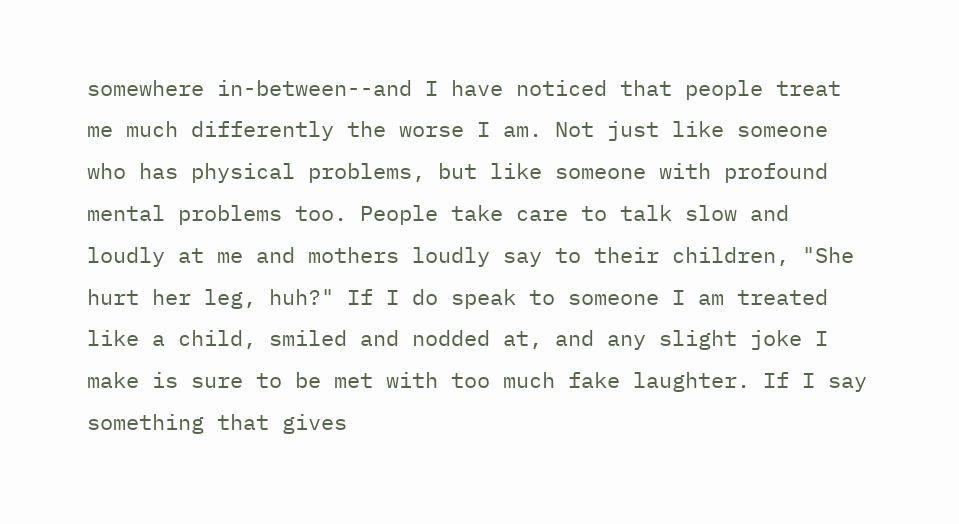somewhere in-between--and I have noticed that people treat me much differently the worse I am. Not just like someone who has physical problems, but like someone with profound mental problems too. People take care to talk slow and loudly at me and mothers loudly say to their children, "She hurt her leg, huh?" If I do speak to someone I am treated like a child, smiled and nodded at, and any slight joke I make is sure to be met with too much fake laughter. If I say something that gives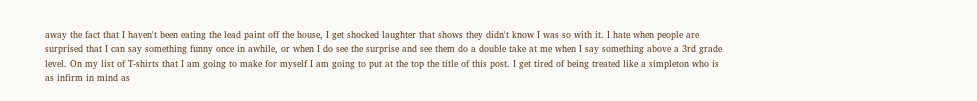away the fact that I haven't been eating the lead paint off the house, I get shocked laughter that shows they didn't know I was so with it. I hate when people are surprised that I can say something funny once in awhile, or when I do see the surprise and see them do a double take at me when I say something above a 3rd grade level. On my list of T-shirts that I am going to make for myself I am going to put at the top the title of this post. I get tired of being treated like a simpleton who is as infirm in mind as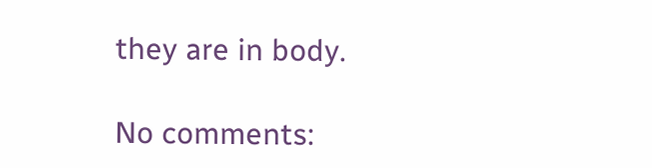they are in body.

No comments: